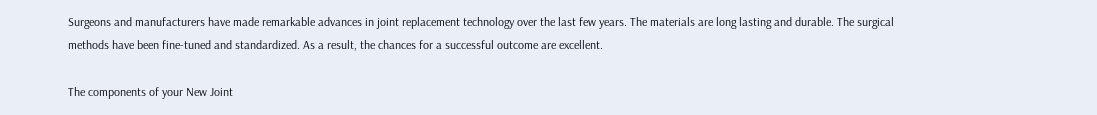Surgeons and manufacturers have made remarkable advances in joint replacement technology over the last few years. The materials are long lasting and durable. The surgical methods have been fine-tuned and standardized. As a result, the chances for a successful outcome are excellent.

The components of your New Joint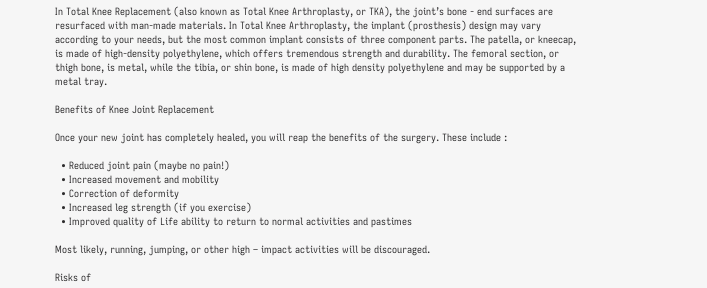In Total Knee Replacement (also known as Total Knee Arthroplasty, or TKA), the joint’s bone - end surfaces are resurfaced with man-made materials. In Total Knee Arthroplasty, the implant (prosthesis) design may vary according to your needs, but the most common implant consists of three component parts. The patella, or kneecap, is made of high-density polyethylene, which offers tremendous strength and durability. The femoral section, or thigh bone, is metal, while the tibia, or shin bone, is made of high density polyethylene and may be supported by a metal tray.

Benefits of Knee Joint Replacement

Once your new joint has completely healed, you will reap the benefits of the surgery. These include :

  • Reduced joint pain (maybe no pain!)
  • Increased movement and mobility
  • Correction of deformity
  • Increased leg strength (if you exercise)
  • Improved quality of Life ability to return to normal activities and pastimes

Most likely, running, jumping, or other high – impact activities will be discouraged.

Risks of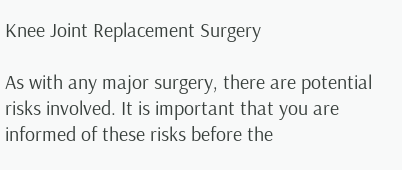Knee Joint Replacement Surgery

As with any major surgery, there are potential risks involved. It is important that you are informed of these risks before the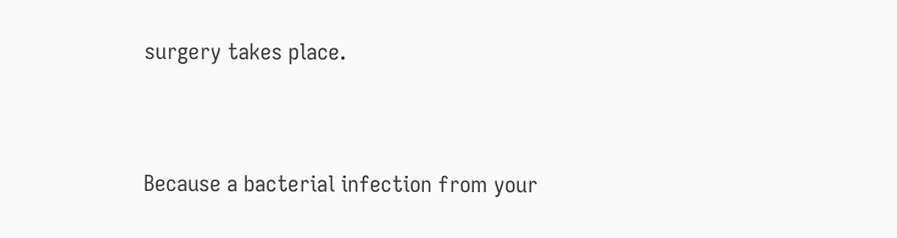surgery takes place.


Because a bacterial infection from your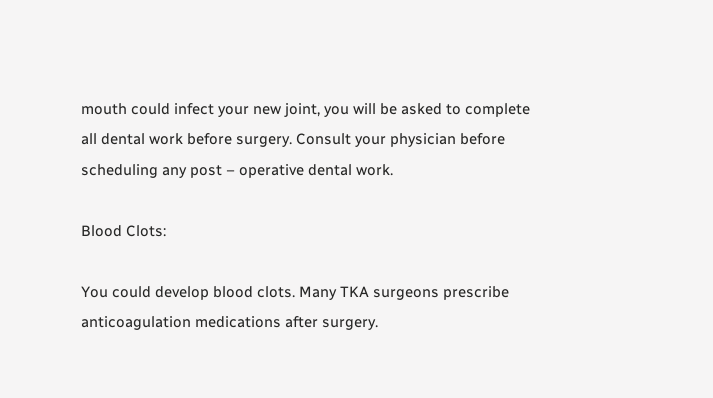mouth could infect your new joint, you will be asked to complete all dental work before surgery. Consult your physician before scheduling any post – operative dental work.

Blood Clots:

You could develop blood clots. Many TKA surgeons prescribe anticoagulation medications after surgery.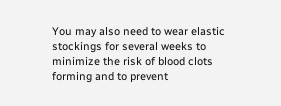You may also need to wear elastic stockings for several weeks to minimize the risk of blood clots forming and to prevent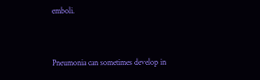emboli.


Pneumonia can sometimes develop in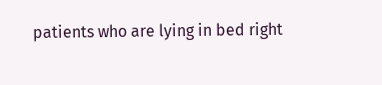patients who are lying in bed right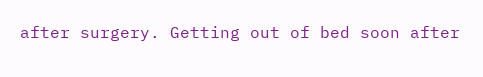after surgery. Getting out of bed soon after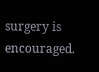surgery is encouraged.